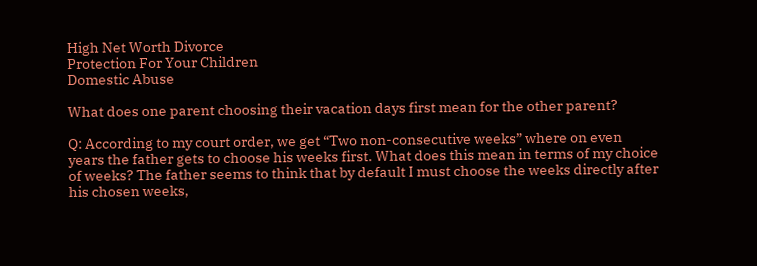High Net Worth Divorce
Protection For Your Children
Domestic Abuse

What does one parent choosing their vacation days first mean for the other parent?

Q: According to my court order, we get “Two non-consecutive weeks” where on even years the father gets to choose his weeks first. What does this mean in terms of my choice of weeks? The father seems to think that by default I must choose the weeks directly after his chosen weeks,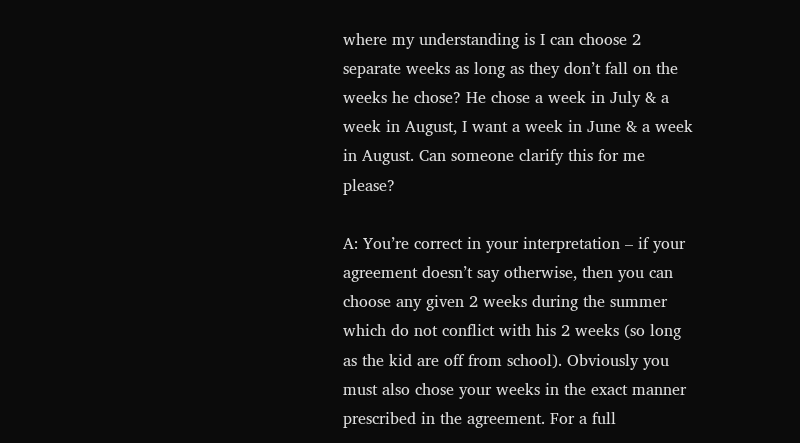where my understanding is I can choose 2 separate weeks as long as they don’t fall on the weeks he chose? He chose a week in July & a week in August, I want a week in June & a week in August. Can someone clarify this for me please?

A: You’re correct in your interpretation – if your agreement doesn’t say otherwise, then you can choose any given 2 weeks during the summer which do not conflict with his 2 weeks (so long as the kid are off from school). Obviously you must also chose your weeks in the exact manner prescribed in the agreement. For a full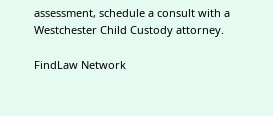assessment, schedule a consult with a Westchester Child Custody attorney.

FindLaw Network